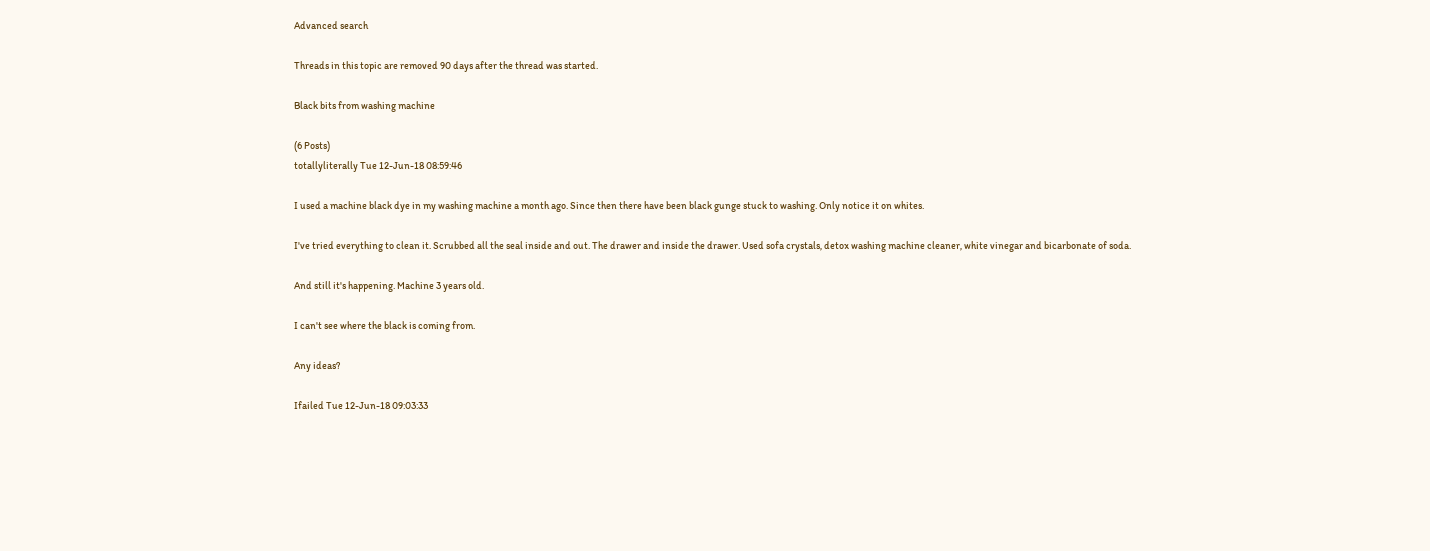Advanced search

Threads in this topic are removed 90 days after the thread was started.

Black bits from washing machine

(6 Posts)
totallyliterally Tue 12-Jun-18 08:59:46

I used a machine black dye in my washing machine a month ago. Since then there have been black gunge stuck to washing. Only notice it on whites.

I've tried everything to clean it. Scrubbed all the seal inside and out. The drawer and inside the drawer. Used sofa crystals, detox washing machine cleaner, white vinegar and bicarbonate of soda.

And still it's happening. Machine 3 years old.

I can't see where the black is coming from.

Any ideas?

Ifailed Tue 12-Jun-18 09:03:33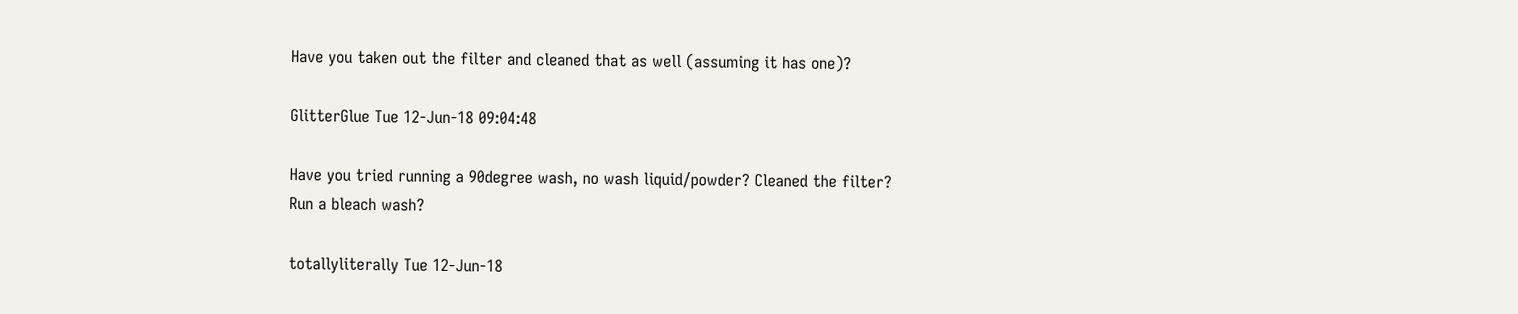Have you taken out the filter and cleaned that as well (assuming it has one)?

GlitterGlue Tue 12-Jun-18 09:04:48

Have you tried running a 90degree wash, no wash liquid/powder? Cleaned the filter? Run a bleach wash?

totallyliterally Tue 12-Jun-18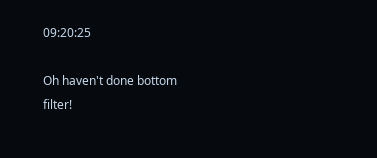09:20:25

Oh haven't done bottom filter!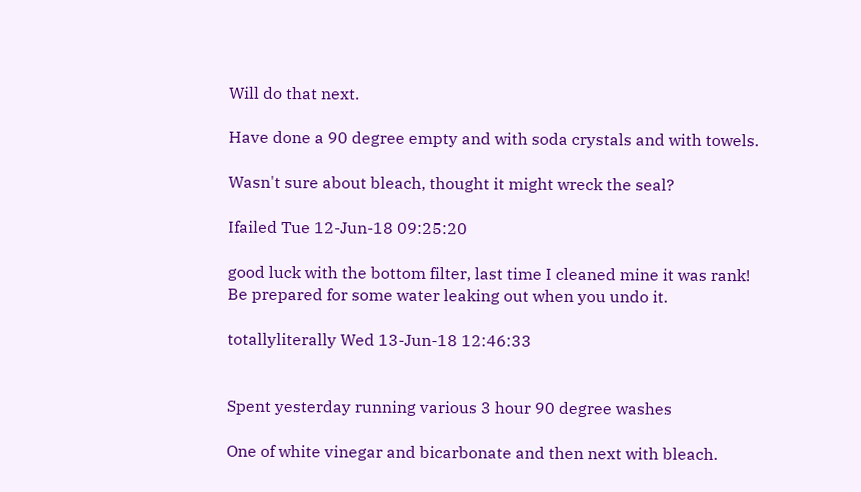Will do that next.

Have done a 90 degree empty and with soda crystals and with towels.

Wasn't sure about bleach, thought it might wreck the seal?

Ifailed Tue 12-Jun-18 09:25:20

good luck with the bottom filter, last time I cleaned mine it was rank! Be prepared for some water leaking out when you undo it.

totallyliterally Wed 13-Jun-18 12:46:33


Spent yesterday running various 3 hour 90 degree washes

One of white vinegar and bicarbonate and then next with bleach.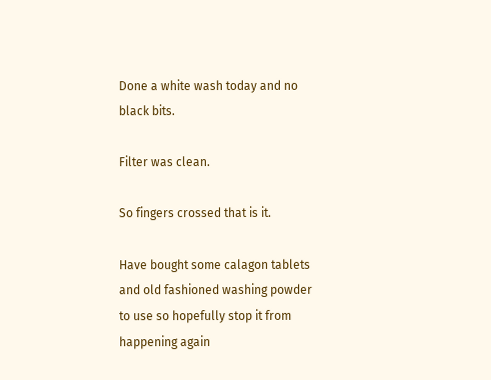Done a white wash today and no black bits.

Filter was clean.

So fingers crossed that is it.

Have bought some calagon tablets and old fashioned washing powder to use so hopefully stop it from happening again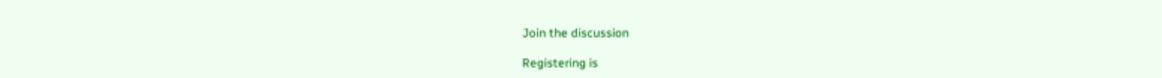Join the discussion

Registering is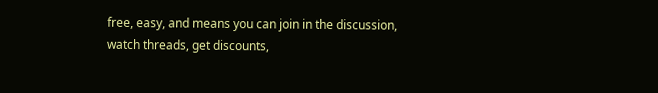free, easy, and means you can join in the discussion, watch threads, get discounts,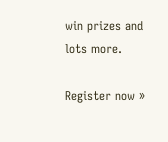win prizes and lots more.

Register now »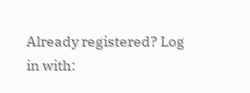Already registered? Log in with: